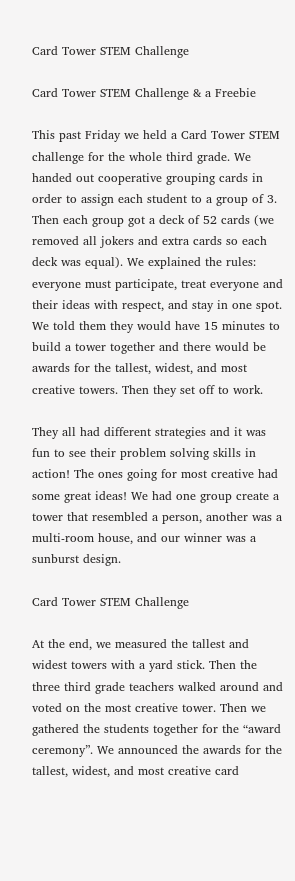Card Tower STEM Challenge

Card Tower STEM Challenge & a Freebie

This past Friday we held a Card Tower STEM challenge for the whole third grade. We handed out cooperative grouping cards in order to assign each student to a group of 3. Then each group got a deck of 52 cards (we removed all jokers and extra cards so each deck was equal). We explained the rules: everyone must participate, treat everyone and their ideas with respect, and stay in one spot. We told them they would have 15 minutes to build a tower together and there would be awards for the tallest, widest, and most creative towers. Then they set off to work.

They all had different strategies and it was fun to see their problem solving skills in action! The ones going for most creative had some great ideas! We had one group create a tower that resembled a person, another was a multi-room house, and our winner was a sunburst design.

Card Tower STEM Challenge

At the end, we measured the tallest and widest towers with a yard stick. Then the three third grade teachers walked around and voted on the most creative tower. Then we gathered the students together for the “award ceremony”. We announced the awards for the tallest, widest, and most creative card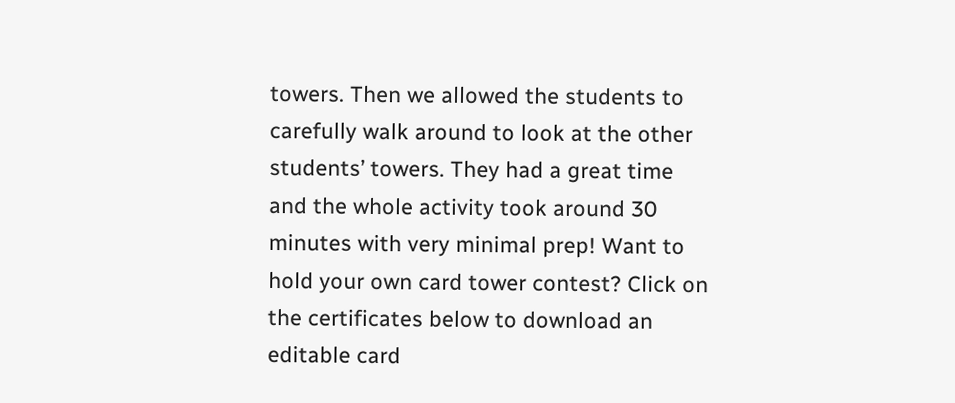towers. Then we allowed the students to carefully walk around to look at the other students’ towers. They had a great time and the whole activity took around 30 minutes with very minimal prep! Want to hold your own card tower contest? Click on the certificates below to download an editable card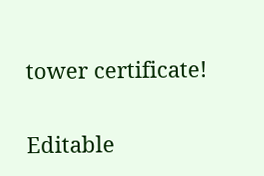tower certificate!

Editable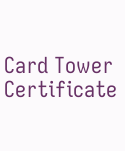Card Tower Certificate